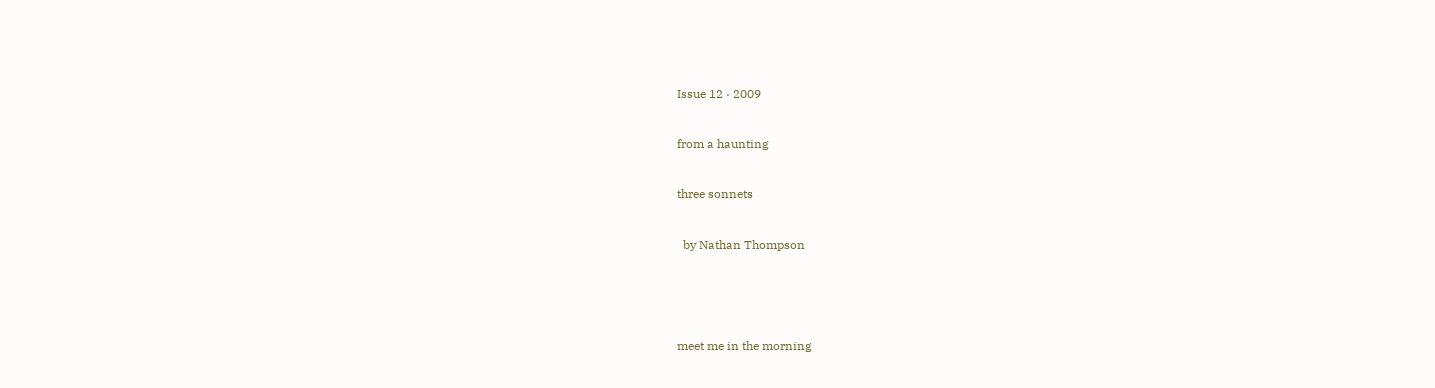Issue 12 · 2009


from a haunting


three sonnets


  by Nathan Thompson





meet me in the morning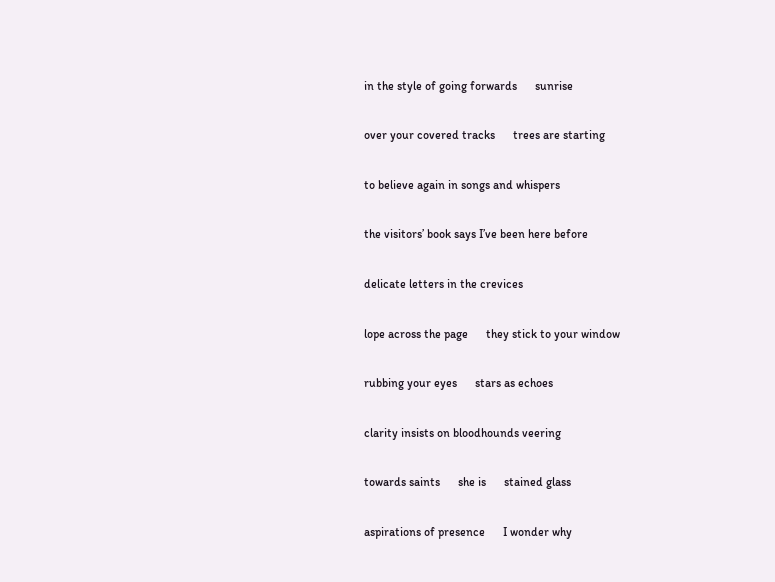in the style of going forwards      sunrise

over your covered tracks      trees are starting

to believe again in songs and whispers

the visitors’ book says I’ve been here before

delicate letters in the crevices

lope across the page      they stick to your window

rubbing your eyes      stars as echoes

clarity insists on bloodhounds veering

towards saints      she is      stained glass

aspirations of presence      I wonder why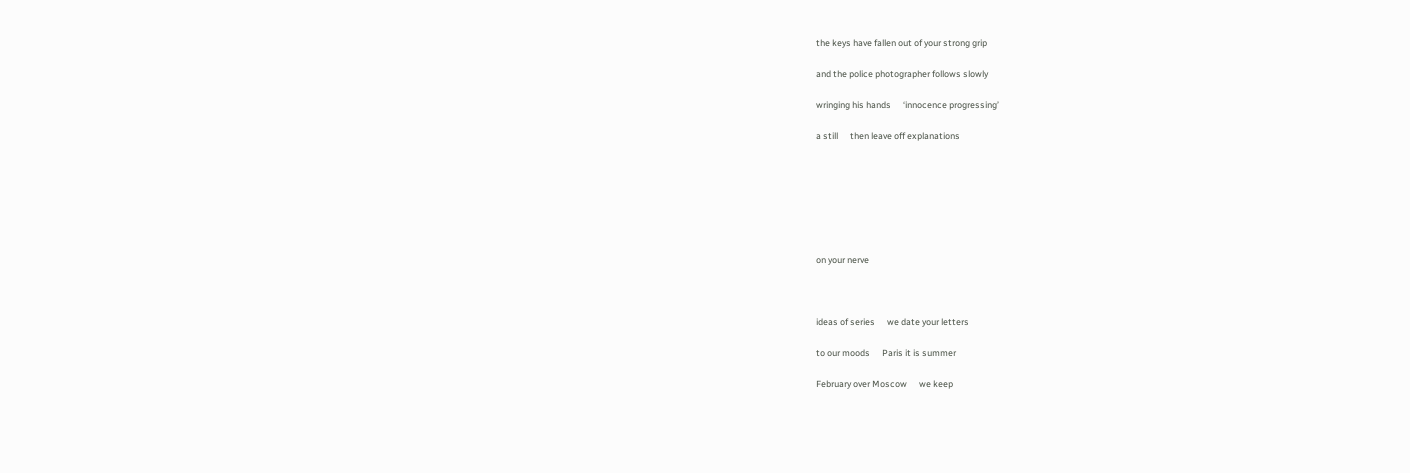the keys have fallen out of your strong grip

and the police photographer follows slowly

wringing his hands      ‘innocence progressing’

a still      then leave off explanations







on your nerve



ideas of series      we date your letters

to our moods      Paris it is summer

February over Moscow      we keep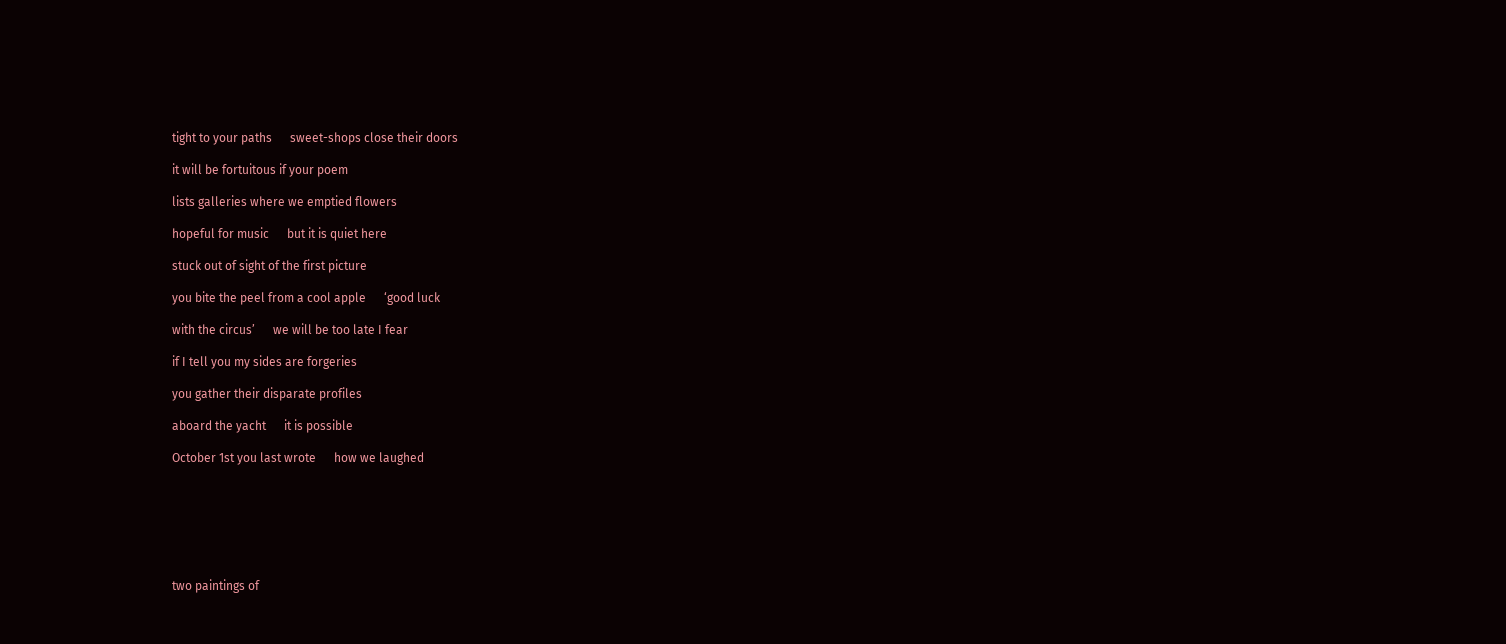tight to your paths      sweet-shops close their doors

it will be fortuitous if your poem

lists galleries where we emptied flowers

hopeful for music      but it is quiet here

stuck out of sight of the first picture

you bite the peel from a cool apple      ‘good luck

with the circus’      we will be too late I fear

if I tell you my sides are forgeries

you gather their disparate profiles

aboard the yacht      it is possible

October 1st you last wrote      how we laughed







two paintings of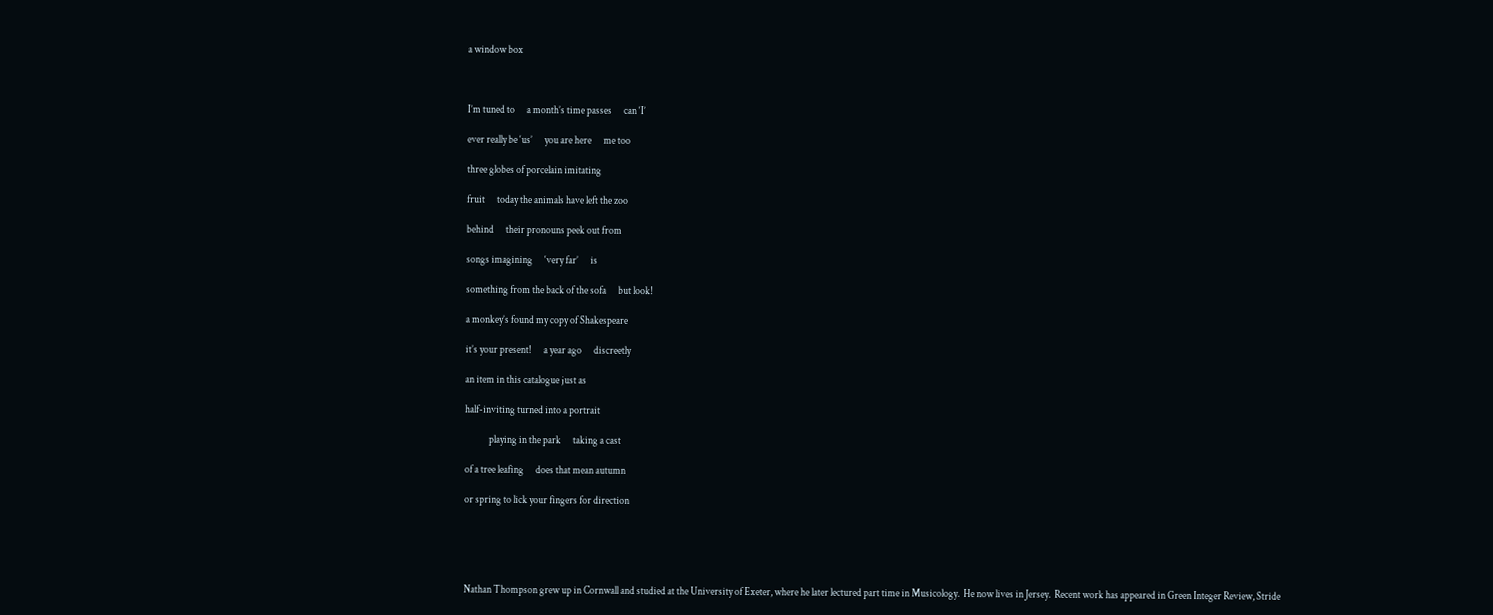a window box



I’m tuned to      a month’s time passes      can ‘I’

ever really be ‘us’      you are here      me too

three globes of porcelain imitating

fruit      today the animals have left the zoo

behind      their pronouns peek out from

songs imagining      ‘very far’      is

something from the back of the sofa      but look!

a monkey’s found my copy of Shakespeare

it’s your present!      a year ago      discreetly

an item in this catalogue just as

half-inviting turned into a portrait

            playing in the park      taking a cast

of a tree leafing      does that mean autumn

or spring to lick your fingers for direction





Nathan Thompson grew up in Cornwall and studied at the University of Exeter, where he later lectured part time in Musicology.  He now lives in Jersey.  Recent work has appeared in Green Integer Review, Stride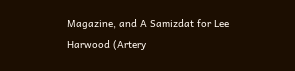Magazine, and A Samizdat for Lee Harwood (Artery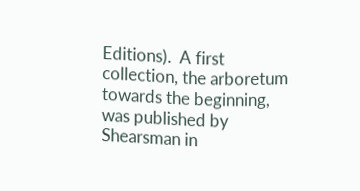Editions).  A first collection, the arboretum towards the beginning, was published by Shearsman in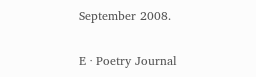September 2008.


E · Poetry Journal